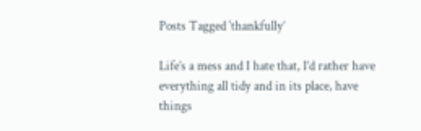Posts Tagged ‘thankfully’

Life’s a mess and I hate that, I’d rather have everything all tidy and in its place, have things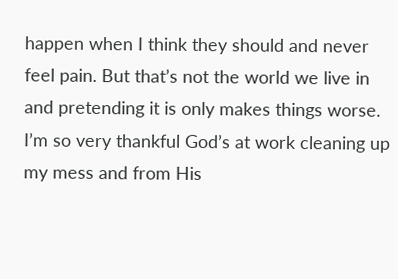happen when I think they should and never feel pain. But that’s not the world we live in and pretending it is only makes things worse. I’m so very thankful God’s at work cleaning up my mess and from His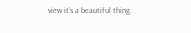view it’s a beautiful thing.